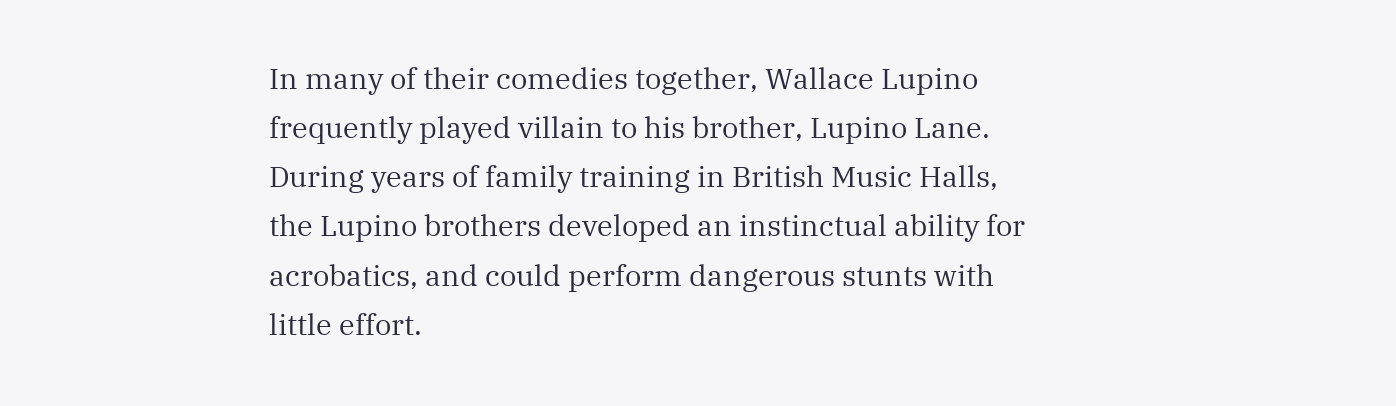In many of their comedies together, Wallace Lupino frequently played villain to his brother, Lupino Lane. During years of family training in British Music Halls, the Lupino brothers developed an instinctual ability for acrobatics, and could perform dangerous stunts with little effort.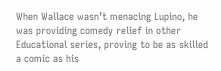When Wallace wasn’t menacing Lupino, he was providing comedy relief in other Educational series, proving to be as skilled a comic as his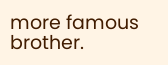more famous brother.